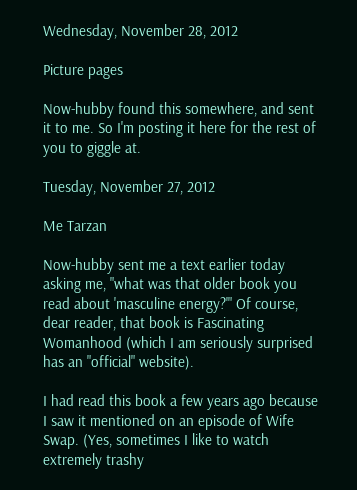Wednesday, November 28, 2012

Picture pages

Now-hubby found this somewhere, and sent it to me. So I'm posting it here for the rest of you to giggle at.

Tuesday, November 27, 2012

Me Tarzan

Now-hubby sent me a text earlier today asking me, "what was that older book you read about 'masculine energy?'" Of course, dear reader, that book is Fascinating Womanhood (which I am seriously surprised has an "official" website).

I had read this book a few years ago because I saw it mentioned on an episode of Wife Swap. (Yes, sometimes I like to watch extremely trashy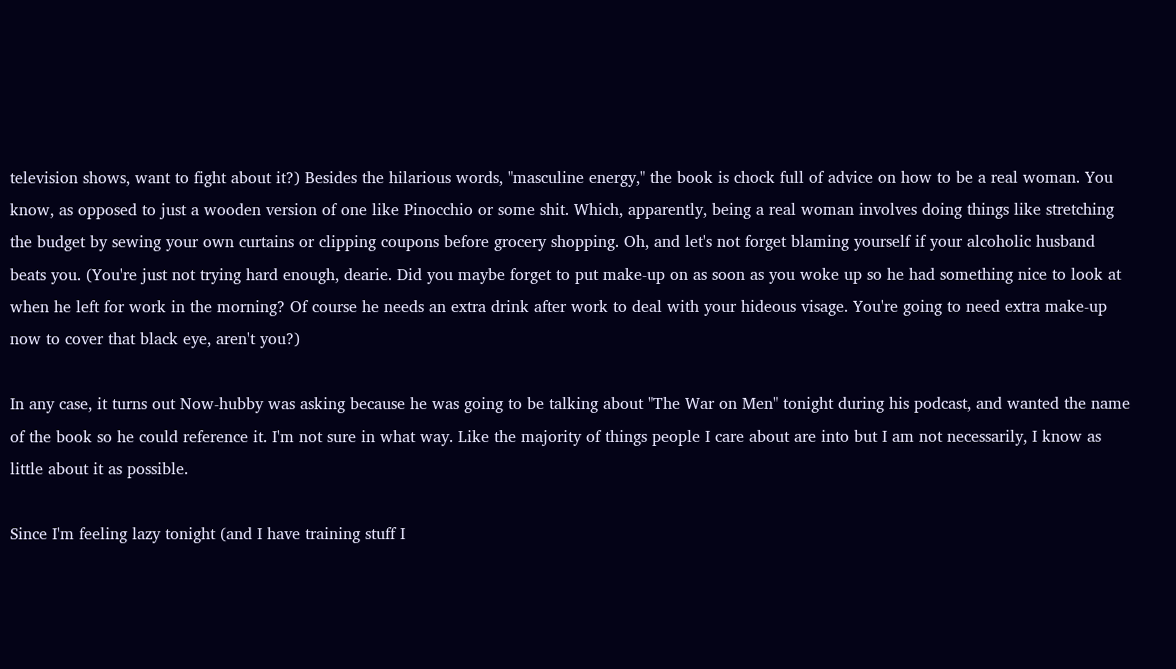television shows, want to fight about it?) Besides the hilarious words, "masculine energy," the book is chock full of advice on how to be a real woman. You know, as opposed to just a wooden version of one like Pinocchio or some shit. Which, apparently, being a real woman involves doing things like stretching the budget by sewing your own curtains or clipping coupons before grocery shopping. Oh, and let's not forget blaming yourself if your alcoholic husband beats you. (You're just not trying hard enough, dearie. Did you maybe forget to put make-up on as soon as you woke up so he had something nice to look at when he left for work in the morning? Of course he needs an extra drink after work to deal with your hideous visage. You're going to need extra make-up now to cover that black eye, aren't you?)

In any case, it turns out Now-hubby was asking because he was going to be talking about "The War on Men" tonight during his podcast, and wanted the name of the book so he could reference it. I'm not sure in what way. Like the majority of things people I care about are into but I am not necessarily, I know as little about it as possible.

Since I'm feeling lazy tonight (and I have training stuff I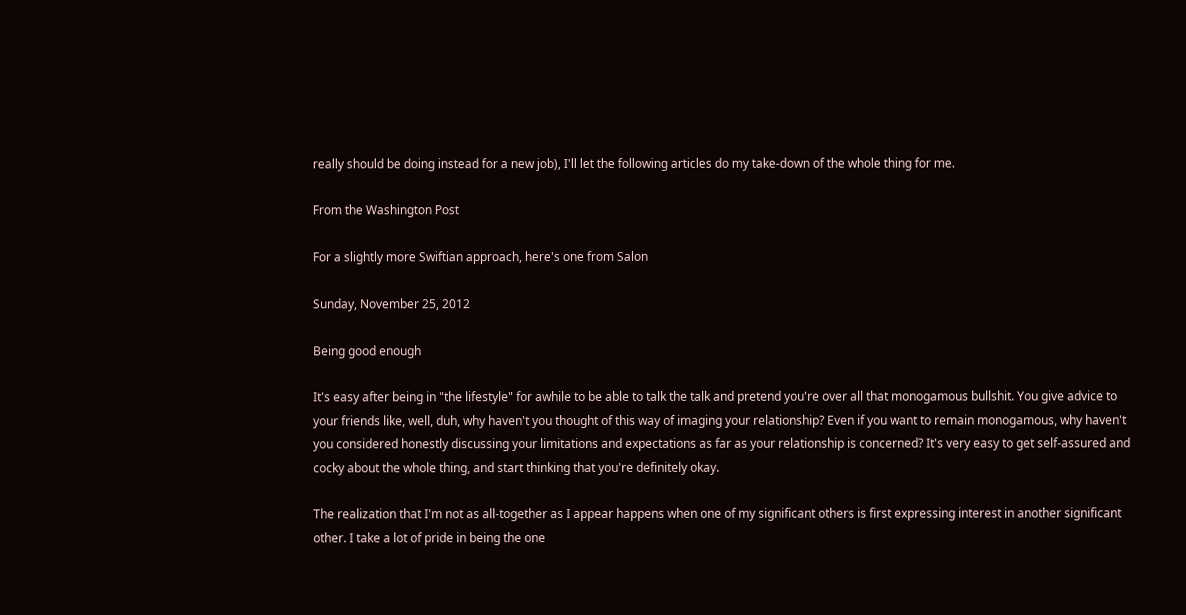really should be doing instead for a new job), I'll let the following articles do my take-down of the whole thing for me.

From the Washington Post

For a slightly more Swiftian approach, here's one from Salon

Sunday, November 25, 2012

Being good enough

It's easy after being in "the lifestyle" for awhile to be able to talk the talk and pretend you're over all that monogamous bullshit. You give advice to your friends like, well, duh, why haven't you thought of this way of imaging your relationship? Even if you want to remain monogamous, why haven't you considered honestly discussing your limitations and expectations as far as your relationship is concerned? It's very easy to get self-assured and cocky about the whole thing, and start thinking that you're definitely okay.

The realization that I'm not as all-together as I appear happens when one of my significant others is first expressing interest in another significant other. I take a lot of pride in being the one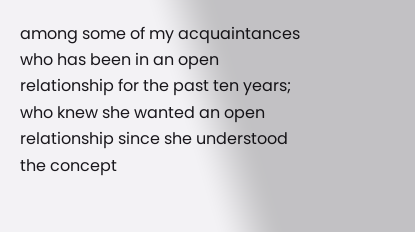among some of my acquaintances who has been in an open relationship for the past ten years; who knew she wanted an open relationship since she understood the concept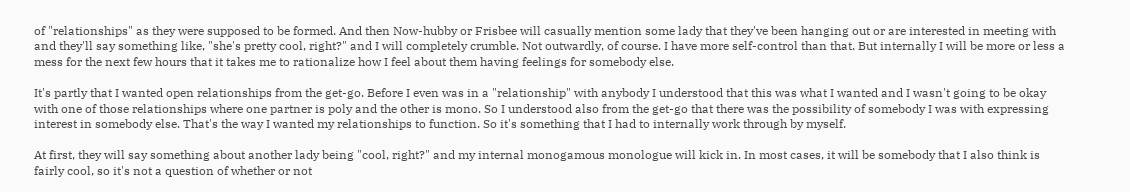of "relationships" as they were supposed to be formed. And then Now-hubby or Frisbee will casually mention some lady that they've been hanging out or are interested in meeting with and they'll say something like, "she's pretty cool, right?" and I will completely crumble. Not outwardly, of course. I have more self-control than that. But internally I will be more or less a mess for the next few hours that it takes me to rationalize how I feel about them having feelings for somebody else.

It's partly that I wanted open relationships from the get-go. Before I even was in a "relationship" with anybody I understood that this was what I wanted and I wasn't going to be okay with one of those relationships where one partner is poly and the other is mono. So I understood also from the get-go that there was the possibility of somebody I was with expressing interest in somebody else. That's the way I wanted my relationships to function. So it's something that I had to internally work through by myself.

At first, they will say something about another lady being "cool, right?" and my internal monogamous monologue will kick in. In most cases, it will be somebody that I also think is fairly cool, so it's not a question of whether or not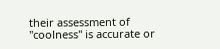their assessment of "coolness" is accurate or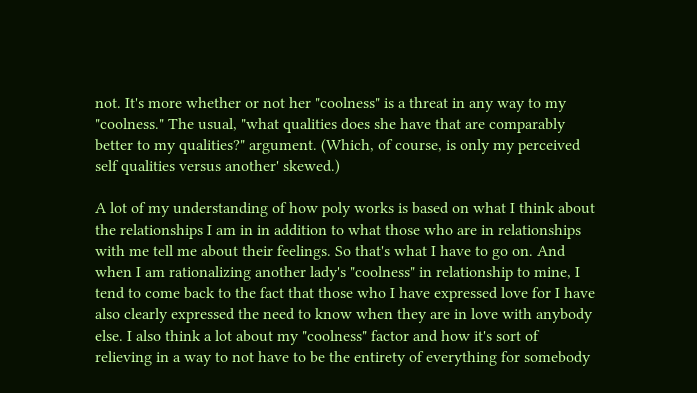not. It's more whether or not her "coolness" is a threat in any way to my "coolness." The usual, "what qualities does she have that are comparably better to my qualities?" argument. (Which, of course, is only my perceived self qualities versus another' skewed.)

A lot of my understanding of how poly works is based on what I think about the relationships I am in in addition to what those who are in relationships with me tell me about their feelings. So that's what I have to go on. And when I am rationalizing another lady's "coolness" in relationship to mine, I tend to come back to the fact that those who I have expressed love for I have also clearly expressed the need to know when they are in love with anybody else. I also think a lot about my "coolness" factor and how it's sort of relieving in a way to not have to be the entirety of everything for somebody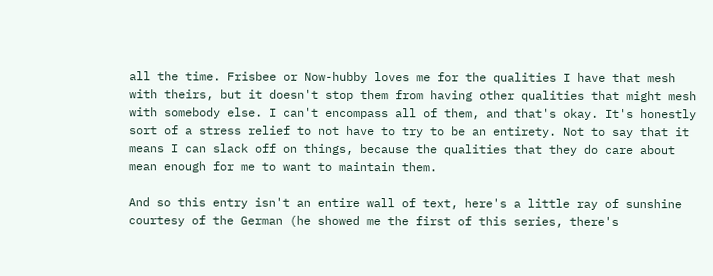all the time. Frisbee or Now-hubby loves me for the qualities I have that mesh with theirs, but it doesn't stop them from having other qualities that might mesh with somebody else. I can't encompass all of them, and that's okay. It's honestly sort of a stress relief to not have to try to be an entirety. Not to say that it means I can slack off on things, because the qualities that they do care about mean enough for me to want to maintain them.

And so this entry isn't an entire wall of text, here's a little ray of sunshine courtesy of the German (he showed me the first of this series, there's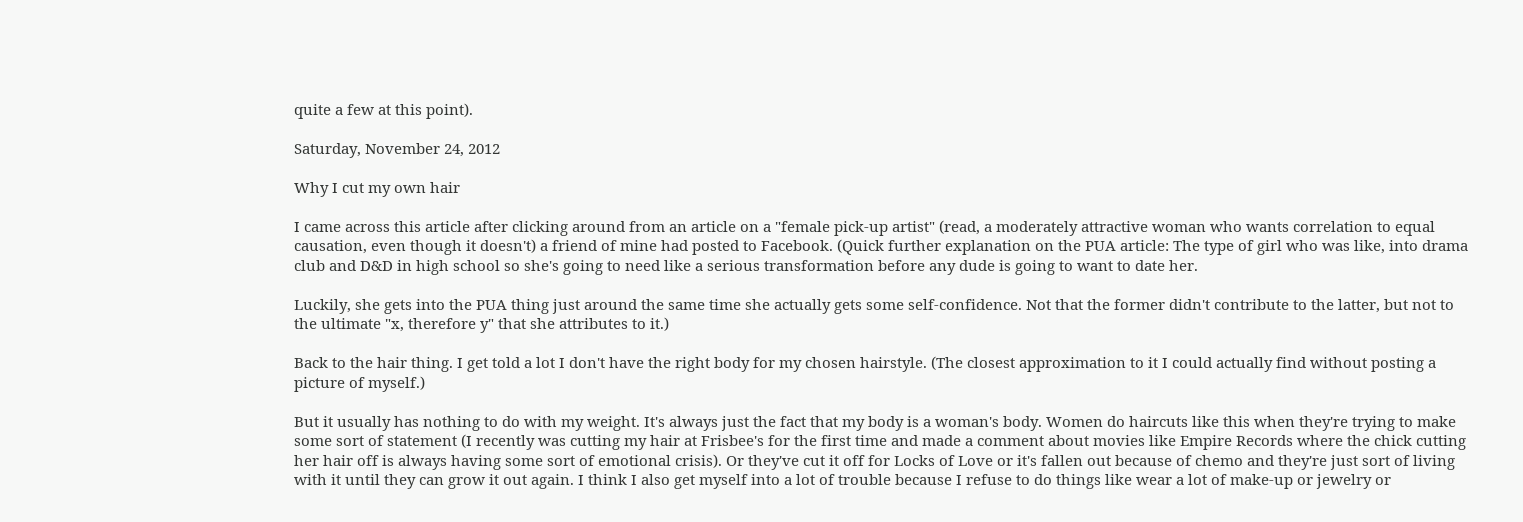quite a few at this point).

Saturday, November 24, 2012

Why I cut my own hair

I came across this article after clicking around from an article on a "female pick-up artist" (read, a moderately attractive woman who wants correlation to equal causation, even though it doesn't) a friend of mine had posted to Facebook. (Quick further explanation on the PUA article: The type of girl who was like, into drama club and D&D in high school so she's going to need like a serious transformation before any dude is going to want to date her.

Luckily, she gets into the PUA thing just around the same time she actually gets some self-confidence. Not that the former didn't contribute to the latter, but not to the ultimate "x, therefore y" that she attributes to it.)

Back to the hair thing. I get told a lot I don't have the right body for my chosen hairstyle. (The closest approximation to it I could actually find without posting a picture of myself.)

But it usually has nothing to do with my weight. It's always just the fact that my body is a woman's body. Women do haircuts like this when they're trying to make some sort of statement (I recently was cutting my hair at Frisbee's for the first time and made a comment about movies like Empire Records where the chick cutting her hair off is always having some sort of emotional crisis). Or they've cut it off for Locks of Love or it's fallen out because of chemo and they're just sort of living with it until they can grow it out again. I think I also get myself into a lot of trouble because I refuse to do things like wear a lot of make-up or jewelry or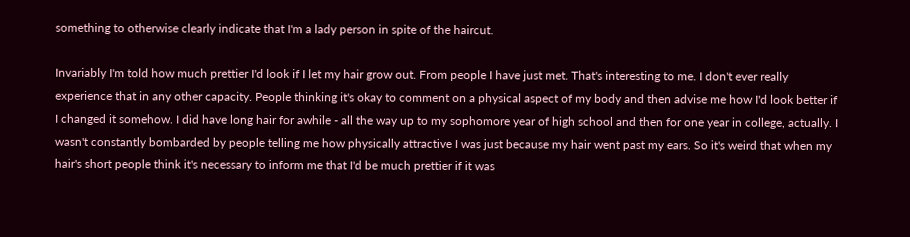something to otherwise clearly indicate that I'm a lady person in spite of the haircut.

Invariably I'm told how much prettier I'd look if I let my hair grow out. From people I have just met. That's interesting to me. I don't ever really experience that in any other capacity. People thinking it's okay to comment on a physical aspect of my body and then advise me how I'd look better if I changed it somehow. I did have long hair for awhile - all the way up to my sophomore year of high school and then for one year in college, actually. I wasn't constantly bombarded by people telling me how physically attractive I was just because my hair went past my ears. So it's weird that when my hair's short people think it's necessary to inform me that I'd be much prettier if it was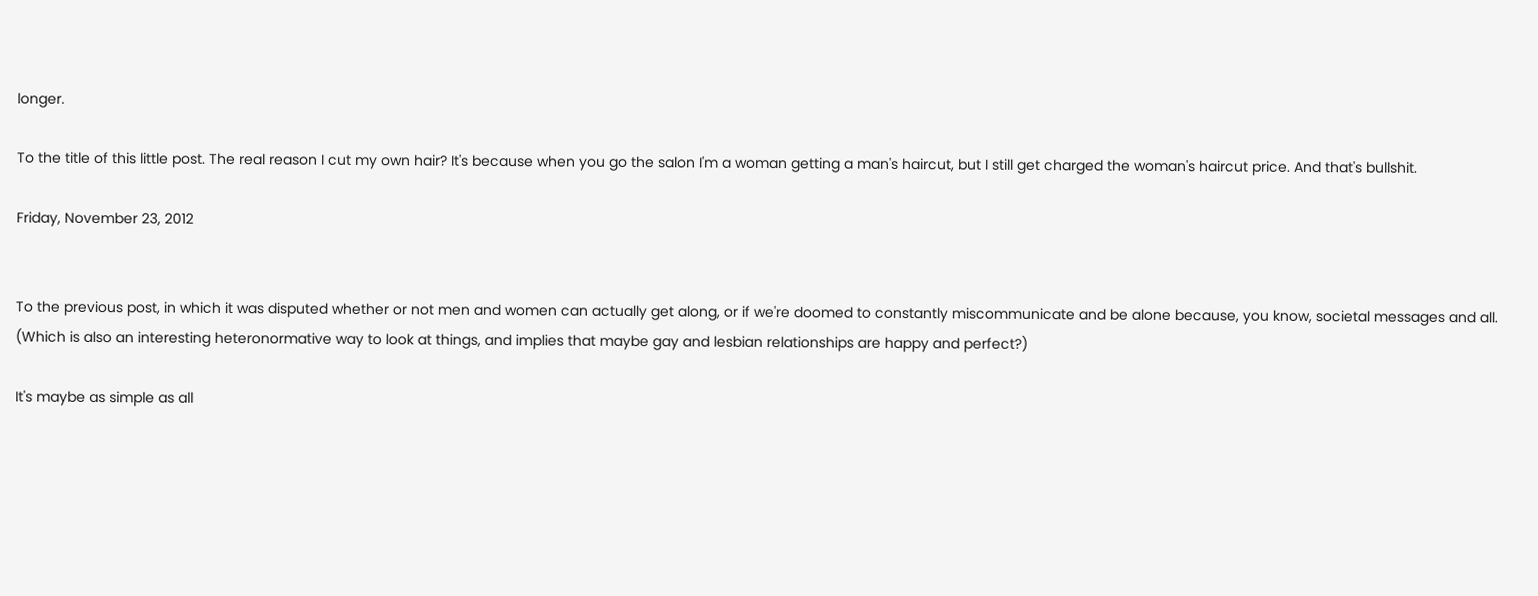longer.

To the title of this little post. The real reason I cut my own hair? It's because when you go the salon I'm a woman getting a man's haircut, but I still get charged the woman's haircut price. And that's bullshit.

Friday, November 23, 2012


To the previous post, in which it was disputed whether or not men and women can actually get along, or if we're doomed to constantly miscommunicate and be alone because, you know, societal messages and all. (Which is also an interesting heteronormative way to look at things, and implies that maybe gay and lesbian relationships are happy and perfect?)

It's maybe as simple as all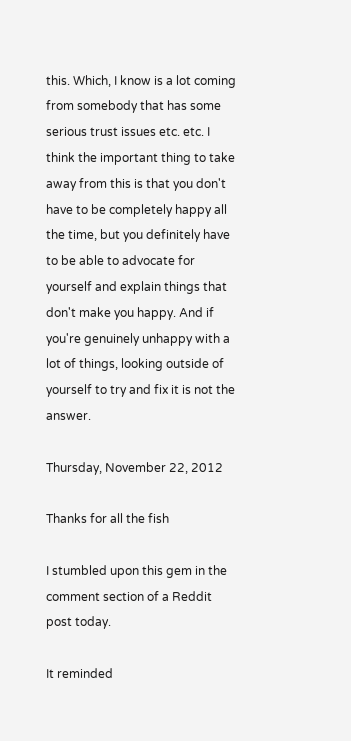this. Which, I know is a lot coming from somebody that has some serious trust issues etc. etc. I think the important thing to take away from this is that you don't have to be completely happy all the time, but you definitely have to be able to advocate for yourself and explain things that don't make you happy. And if you're genuinely unhappy with a lot of things, looking outside of yourself to try and fix it is not the answer.

Thursday, November 22, 2012

Thanks for all the fish

I stumbled upon this gem in the comment section of a Reddit post today.

It reminded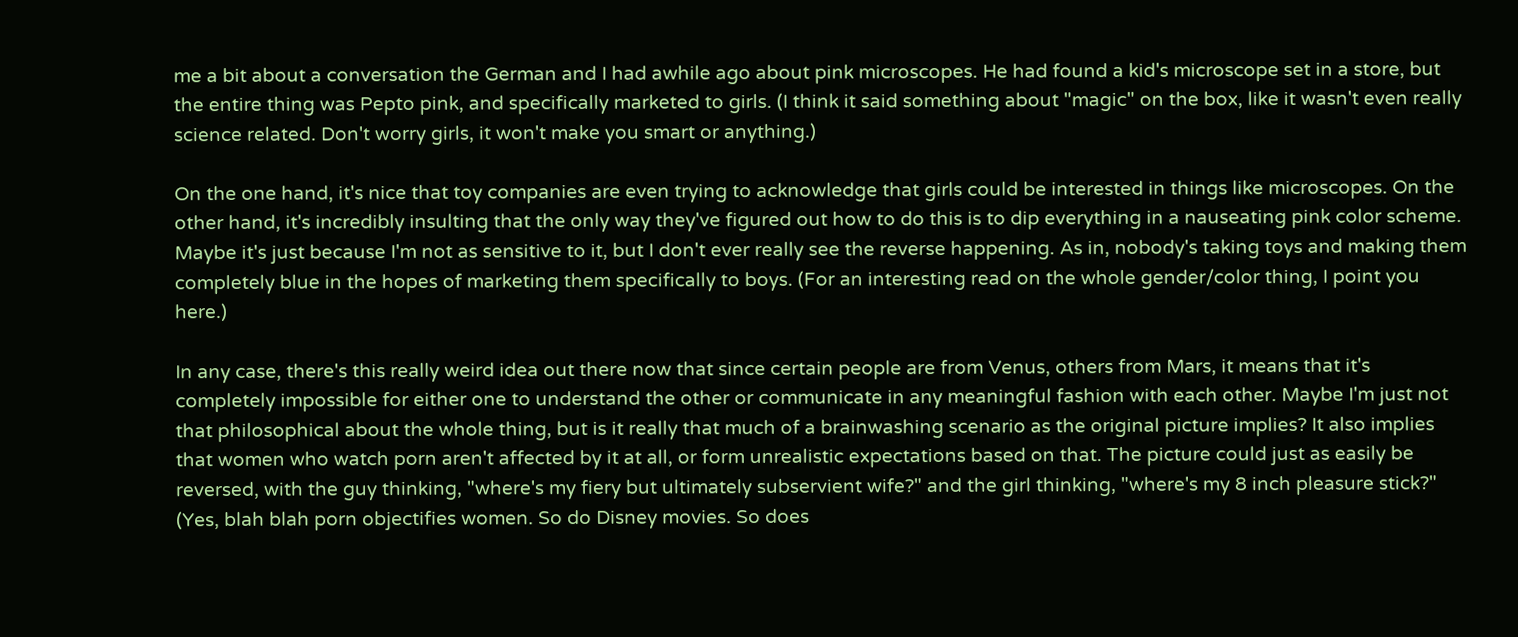me a bit about a conversation the German and I had awhile ago about pink microscopes. He had found a kid's microscope set in a store, but the entire thing was Pepto pink, and specifically marketed to girls. (I think it said something about "magic" on the box, like it wasn't even really science related. Don't worry girls, it won't make you smart or anything.)

On the one hand, it's nice that toy companies are even trying to acknowledge that girls could be interested in things like microscopes. On the other hand, it's incredibly insulting that the only way they've figured out how to do this is to dip everything in a nauseating pink color scheme. Maybe it's just because I'm not as sensitive to it, but I don't ever really see the reverse happening. As in, nobody's taking toys and making them completely blue in the hopes of marketing them specifically to boys. (For an interesting read on the whole gender/color thing, I point you here.)

In any case, there's this really weird idea out there now that since certain people are from Venus, others from Mars, it means that it's completely impossible for either one to understand the other or communicate in any meaningful fashion with each other. Maybe I'm just not that philosophical about the whole thing, but is it really that much of a brainwashing scenario as the original picture implies? It also implies that women who watch porn aren't affected by it at all, or form unrealistic expectations based on that. The picture could just as easily be reversed, with the guy thinking, "where's my fiery but ultimately subservient wife?" and the girl thinking, "where's my 8 inch pleasure stick?" (Yes, blah blah porn objectifies women. So do Disney movies. So does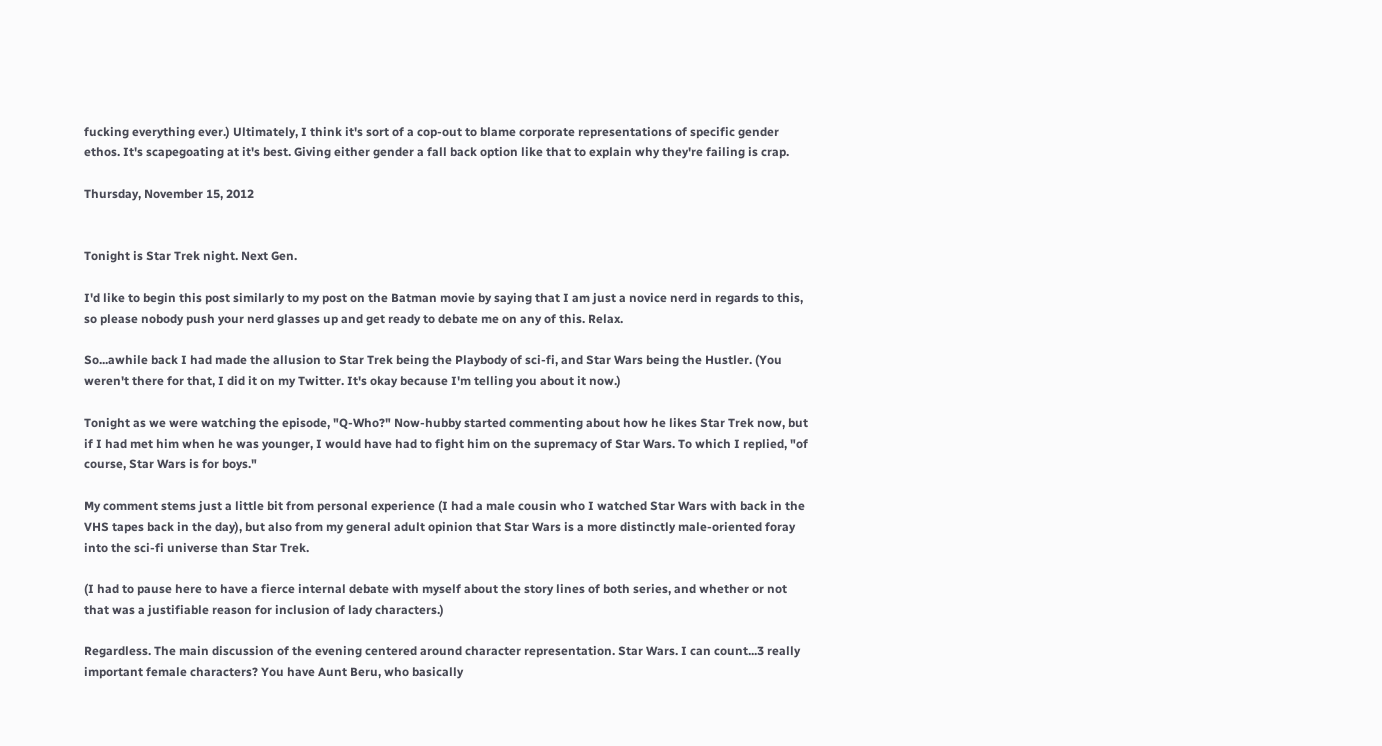fucking everything ever.) Ultimately, I think it's sort of a cop-out to blame corporate representations of specific gender ethos. It's scapegoating at it's best. Giving either gender a fall back option like that to explain why they're failing is crap.

Thursday, November 15, 2012


Tonight is Star Trek night. Next Gen.

I'd like to begin this post similarly to my post on the Batman movie by saying that I am just a novice nerd in regards to this, so please nobody push your nerd glasses up and get ready to debate me on any of this. Relax.

So...awhile back I had made the allusion to Star Trek being the Playbody of sci-fi, and Star Wars being the Hustler. (You weren't there for that, I did it on my Twitter. It's okay because I'm telling you about it now.)

Tonight as we were watching the episode, "Q-Who?" Now-hubby started commenting about how he likes Star Trek now, but if I had met him when he was younger, I would have had to fight him on the supremacy of Star Wars. To which I replied, "of course, Star Wars is for boys."

My comment stems just a little bit from personal experience (I had a male cousin who I watched Star Wars with back in the VHS tapes back in the day), but also from my general adult opinion that Star Wars is a more distinctly male-oriented foray into the sci-fi universe than Star Trek.

(I had to pause here to have a fierce internal debate with myself about the story lines of both series, and whether or not that was a justifiable reason for inclusion of lady characters.)

Regardless. The main discussion of the evening centered around character representation. Star Wars. I can count...3 really important female characters? You have Aunt Beru, who basically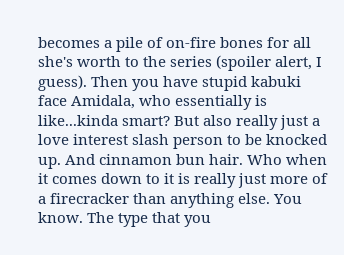becomes a pile of on-fire bones for all she's worth to the series (spoiler alert, I guess). Then you have stupid kabuki face Amidala, who essentially is like...kinda smart? But also really just a love interest slash person to be knocked up. And cinnamon bun hair. Who when it comes down to it is really just more of a firecracker than anything else. You know. The type that you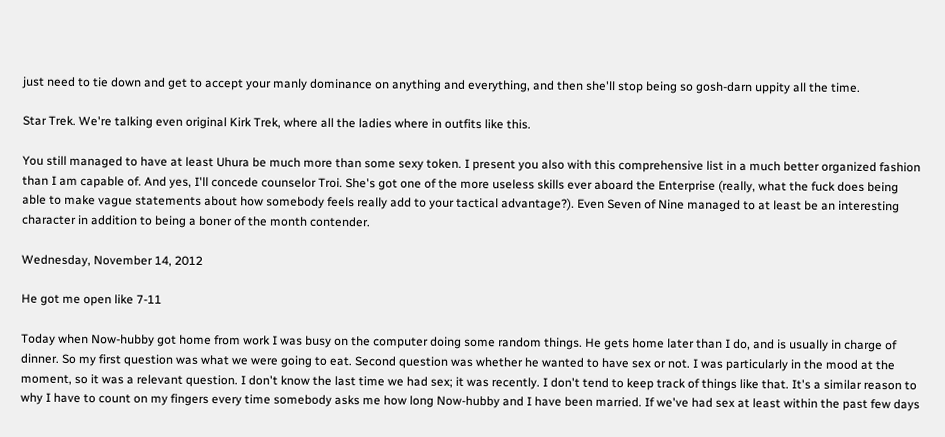just need to tie down and get to accept your manly dominance on anything and everything, and then she'll stop being so gosh-darn uppity all the time.

Star Trek. We're talking even original Kirk Trek, where all the ladies where in outfits like this.

You still managed to have at least Uhura be much more than some sexy token. I present you also with this comprehensive list in a much better organized fashion than I am capable of. And yes, I'll concede counselor Troi. She's got one of the more useless skills ever aboard the Enterprise (really, what the fuck does being able to make vague statements about how somebody feels really add to your tactical advantage?). Even Seven of Nine managed to at least be an interesting character in addition to being a boner of the month contender.

Wednesday, November 14, 2012

He got me open like 7-11

Today when Now-hubby got home from work I was busy on the computer doing some random things. He gets home later than I do, and is usually in charge of dinner. So my first question was what we were going to eat. Second question was whether he wanted to have sex or not. I was particularly in the mood at the moment, so it was a relevant question. I don't know the last time we had sex; it was recently. I don't tend to keep track of things like that. It's a similar reason to why I have to count on my fingers every time somebody asks me how long Now-hubby and I have been married. If we've had sex at least within the past few days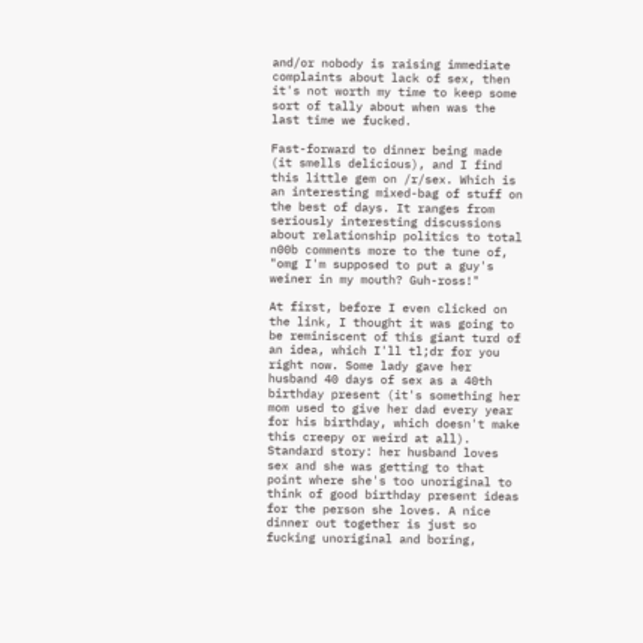and/or nobody is raising immediate complaints about lack of sex, then it's not worth my time to keep some sort of tally about when was the last time we fucked.

Fast-forward to dinner being made (it smells delicious), and I find this little gem on /r/sex. Which is an interesting mixed-bag of stuff on the best of days. It ranges from seriously interesting discussions about relationship politics to total n00b comments more to the tune of, "omg I'm supposed to put a guy's weiner in my mouth? Guh-ross!"

At first, before I even clicked on the link, I thought it was going to be reminiscent of this giant turd of an idea, which I'll tl;dr for you right now. Some lady gave her husband 40 days of sex as a 40th birthday present (it's something her mom used to give her dad every year for his birthday, which doesn't make this creepy or weird at all). Standard story: her husband loves sex and she was getting to that point where she's too unoriginal to think of good birthday present ideas for the person she loves. A nice dinner out together is just so fucking unoriginal and boring,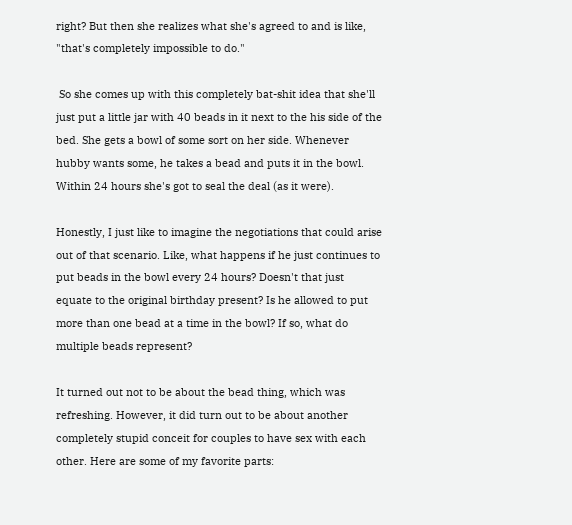right? But then she realizes what she's agreed to and is like, "that's completely impossible to do."

 So she comes up with this completely bat-shit idea that she'll just put a little jar with 40 beads in it next to the his side of the bed. She gets a bowl of some sort on her side. Whenever hubby wants some, he takes a bead and puts it in the bowl. Within 24 hours she's got to seal the deal (as it were).

Honestly, I just like to imagine the negotiations that could arise out of that scenario. Like, what happens if he just continues to put beads in the bowl every 24 hours? Doesn't that just equate to the original birthday present? Is he allowed to put more than one bead at a time in the bowl? If so, what do multiple beads represent?

It turned out not to be about the bead thing, which was refreshing. However, it did turn out to be about another completely stupid conceit for couples to have sex with each other. Here are some of my favorite parts: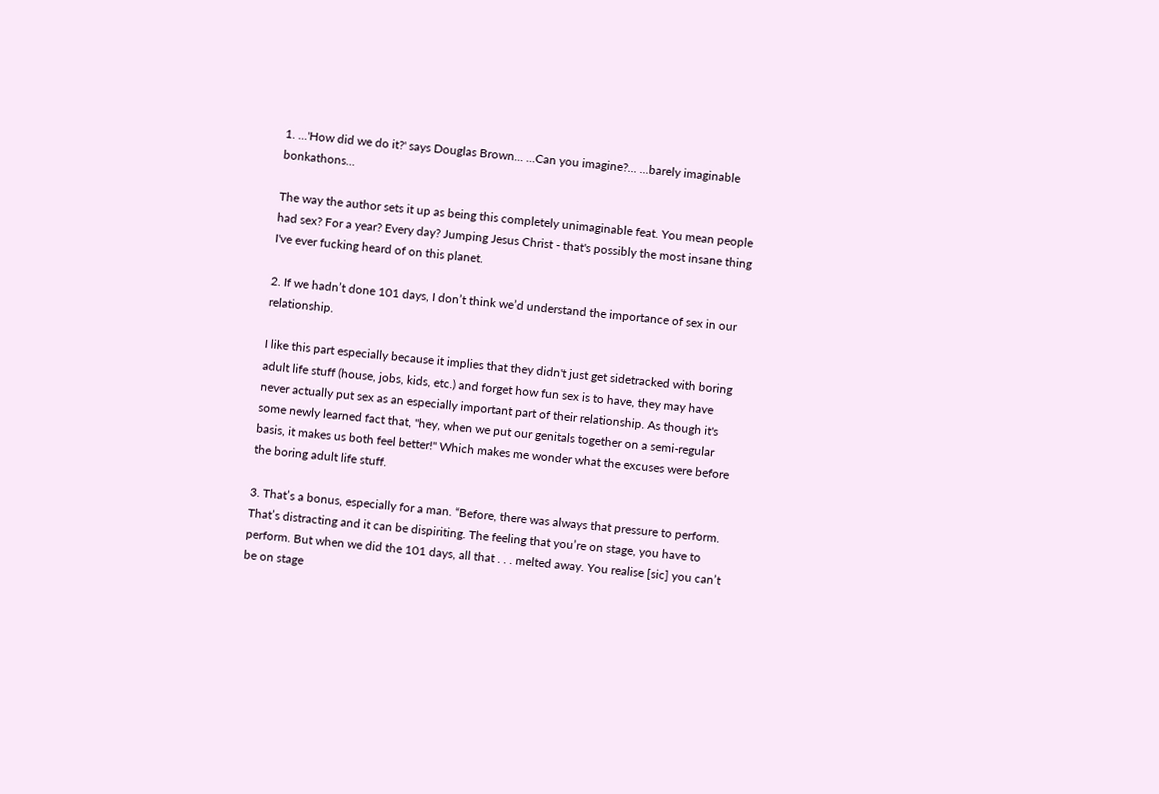1. ...'How did we do it?' says Douglas Brown... ...Can you imagine?... ...barely imaginable bonkathons...

The way the author sets it up as being this completely unimaginable feat. You mean people had sex? For a year? Every day? Jumping Jesus Christ - that's possibly the most insane thing I've ever fucking heard of on this planet.

2. If we hadn’t done 101 days, I don’t think we’d understand the importance of sex in our relationship.

I like this part especially because it implies that they didn't just get sidetracked with boring adult life stuff (house, jobs, kids, etc.) and forget how fun sex is to have, they may have never actually put sex as an especially important part of their relationship. As though it's some newly learned fact that, "hey, when we put our genitals together on a semi-regular basis, it makes us both feel better!" Which makes me wonder what the excuses were before the boring adult life stuff.

3. That’s a bonus, especially for a man. “Before, there was always that pressure to perform. That’s distracting and it can be dispiriting. The feeling that you’re on stage, you have to perform. But when we did the 101 days, all that . . . melted away. You realise [sic] you can’t be on stage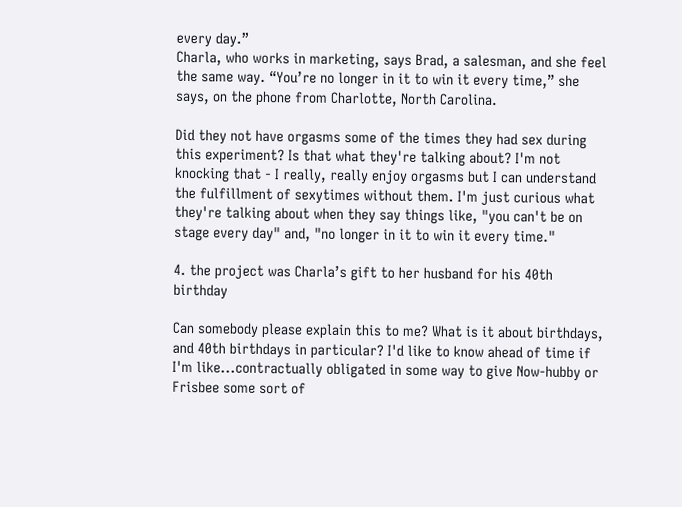every day.”
Charla, who works in marketing, says Brad, a salesman, and she feel the same way. “You’re no longer in it to win it every time,” she says, on the phone from Charlotte, North Carolina.

Did they not have orgasms some of the times they had sex during this experiment? Is that what they're talking about? I'm not knocking that - I really, really enjoy orgasms but I can understand the fulfillment of sexytimes without them. I'm just curious what they're talking about when they say things like, "you can't be on stage every day" and, "no longer in it to win it every time."

4. the project was Charla’s gift to her husband for his 40th birthday

Can somebody please explain this to me? What is it about birthdays, and 40th birthdays in particular? I'd like to know ahead of time if I'm like...contractually obligated in some way to give Now-hubby or Frisbee some sort of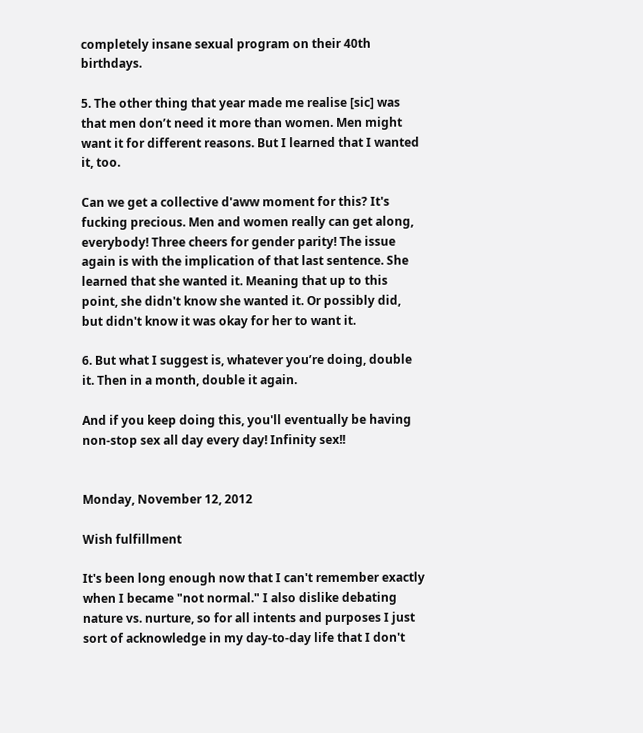completely insane sexual program on their 40th birthdays.

5. The other thing that year made me realise [sic] was that men don’t need it more than women. Men might want it for different reasons. But I learned that I wanted it, too.

Can we get a collective d'aww moment for this? It's fucking precious. Men and women really can get along, everybody! Three cheers for gender parity! The issue again is with the implication of that last sentence. She learned that she wanted it. Meaning that up to this point, she didn't know she wanted it. Or possibly did, but didn't know it was okay for her to want it.

6. But what I suggest is, whatever you’re doing, double it. Then in a month, double it again.

And if you keep doing this, you'll eventually be having non-stop sex all day every day! Infinity sex!!


Monday, November 12, 2012

Wish fulfillment

It's been long enough now that I can't remember exactly when I became "not normal." I also dislike debating nature vs. nurture, so for all intents and purposes I just sort of acknowledge in my day-to-day life that I don't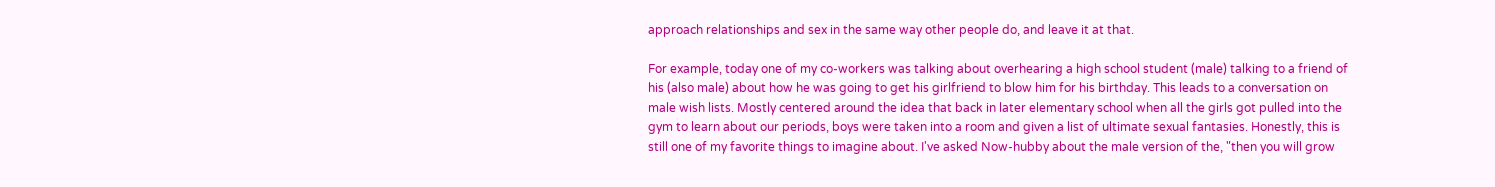approach relationships and sex in the same way other people do, and leave it at that.

For example, today one of my co-workers was talking about overhearing a high school student (male) talking to a friend of his (also male) about how he was going to get his girlfriend to blow him for his birthday. This leads to a conversation on male wish lists. Mostly centered around the idea that back in later elementary school when all the girls got pulled into the gym to learn about our periods, boys were taken into a room and given a list of ultimate sexual fantasies. Honestly, this is still one of my favorite things to imagine about. I've asked Now-hubby about the male version of the, "then you will grow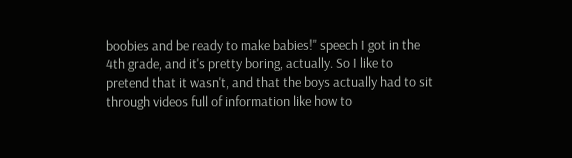boobies and be ready to make babies!" speech I got in the 4th grade, and it's pretty boring, actually. So I like to pretend that it wasn't, and that the boys actually had to sit through videos full of information like how to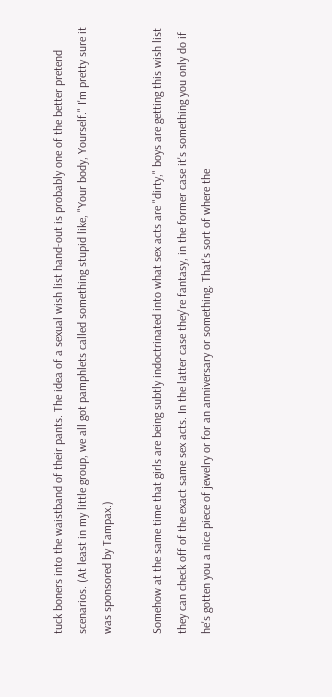tuck boners into the waistband of their pants. The idea of a sexual wish list hand-out is probably one of the better pretend scenarios. (At least in my little group, we all got pamphlets called something stupid like, "Your body, Yourself." I'm pretty sure it was sponsored by Tampax.)

Somehow at the same time that girls are being subtly indoctrinated into what sex acts are "dirty," boys are getting this wish list they can check off of the exact same sex acts. In the latter case they're fantasy, in the former case it's something you only do if he's gotten you a nice piece of jewelry or for an anniversary or something. That's sort of where the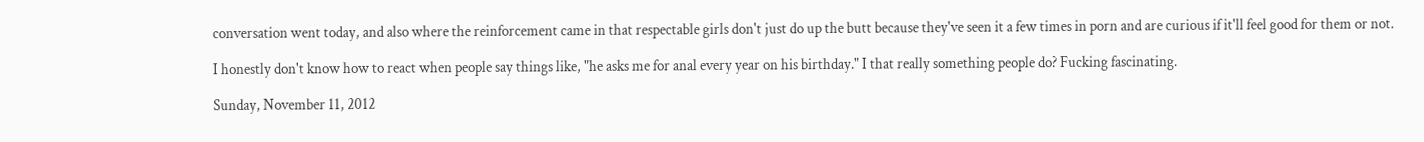conversation went today, and also where the reinforcement came in that respectable girls don't just do up the butt because they've seen it a few times in porn and are curious if it'll feel good for them or not.

I honestly don't know how to react when people say things like, "he asks me for anal every year on his birthday." I that really something people do? Fucking fascinating.

Sunday, November 11, 2012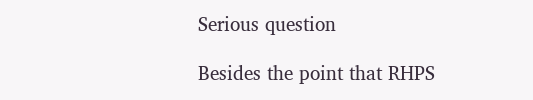Serious question

Besides the point that RHPS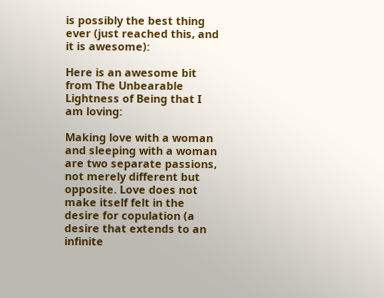is possibly the best thing ever (just reached this, and it is awesome):

Here is an awesome bit from The Unbearable Lightness of Being that I am loving:

Making love with a woman and sleeping with a woman are two separate passions, not merely different but opposite. Love does not make itself felt in the desire for copulation (a desire that extends to an infinite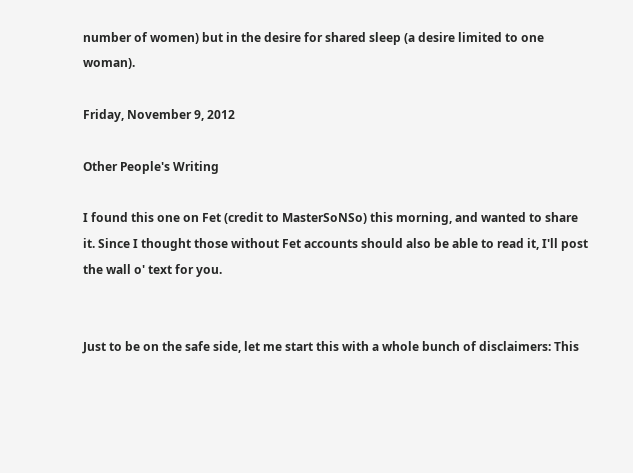number of women) but in the desire for shared sleep (a desire limited to one woman).

Friday, November 9, 2012

Other People's Writing

I found this one on Fet (credit to MasterSoNSo) this morning, and wanted to share it. Since I thought those without Fet accounts should also be able to read it, I'll post the wall o' text for you.


Just to be on the safe side, let me start this with a whole bunch of disclaimers: This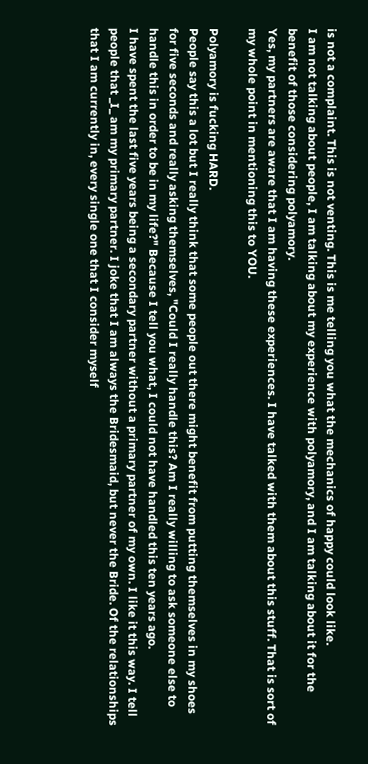is not a complaint. This is not venting. This is me telling you what the mechanics of happy could look like.
I am not talking about people, I am talking about my experience with polyamory, and I am talking about it for the benefit of those considering polyamory.
Yes, my partners are aware that I am having these experiences. I have talked with them about this stuff. That is sort of my whole point in mentioning this to YOU.

Polyamory is fucking HARD.
People say this a lot but I really think that some people out there might benefit from putting themselves in my shoes for five seconds and really asking themselves, "Could I really handle this? Am I really willing to ask someone else to handle this in order to be in my life?" Because I tell you what, I could not have handled this ten years ago.
I have spent the last five years being a secondary partner without a primary partner of my own. I like it this way. I tell people that _I_ am my primary partner. I joke that I am always the Bridesmaid, but never the Bride. Of the relationships that I am currently in, every single one that I consider myself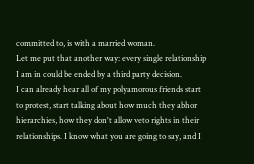committed to, is with a married woman.
Let me put that another way: every single relationship I am in could be ended by a third party decision.
I can already hear all of my polyamorous friends start to protest, start talking about how much they abhor hierarchies, how they don't allow veto rights in their relationships. I know what you are going to say, and I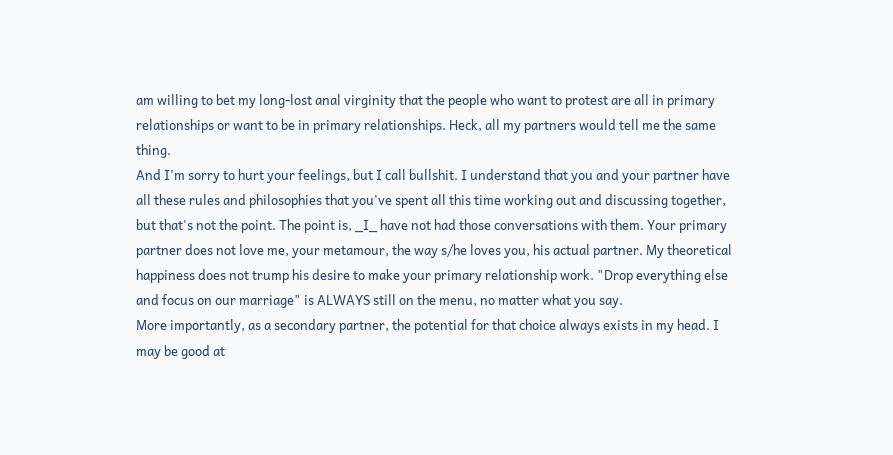am willing to bet my long-lost anal virginity that the people who want to protest are all in primary relationships or want to be in primary relationships. Heck, all my partners would tell me the same thing.
And I'm sorry to hurt your feelings, but I call bullshit. I understand that you and your partner have all these rules and philosophies that you've spent all this time working out and discussing together, but that's not the point. The point is, _I_ have not had those conversations with them. Your primary partner does not love me, your metamour, the way s/he loves you, his actual partner. My theoretical happiness does not trump his desire to make your primary relationship work. "Drop everything else and focus on our marriage" is ALWAYS still on the menu, no matter what you say.
More importantly, as a secondary partner, the potential for that choice always exists in my head. I may be good at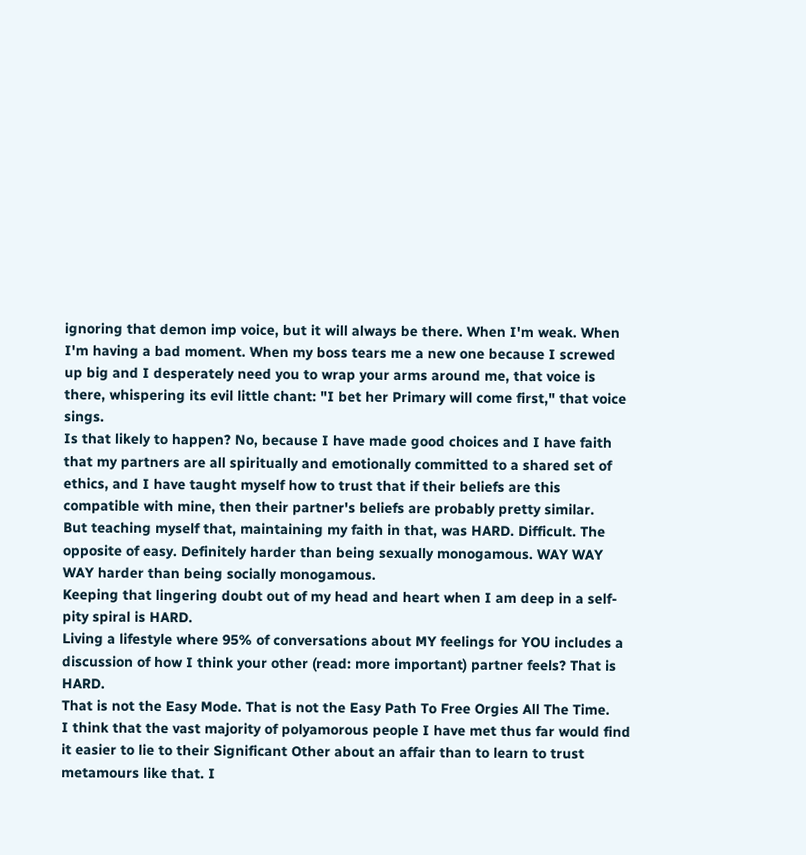ignoring that demon imp voice, but it will always be there. When I'm weak. When I'm having a bad moment. When my boss tears me a new one because I screwed up big and I desperately need you to wrap your arms around me, that voice is there, whispering its evil little chant: "I bet her Primary will come first," that voice sings.
Is that likely to happen? No, because I have made good choices and I have faith that my partners are all spiritually and emotionally committed to a shared set of ethics, and I have taught myself how to trust that if their beliefs are this compatible with mine, then their partner's beliefs are probably pretty similar.
But teaching myself that, maintaining my faith in that, was HARD. Difficult. The opposite of easy. Definitely harder than being sexually monogamous. WAY WAY WAY harder than being socially monogamous.
Keeping that lingering doubt out of my head and heart when I am deep in a self-pity spiral is HARD.
Living a lifestyle where 95% of conversations about MY feelings for YOU includes a discussion of how I think your other (read: more important) partner feels? That is HARD.
That is not the Easy Mode. That is not the Easy Path To Free Orgies All The Time.
I think that the vast majority of polyamorous people I have met thus far would find it easier to lie to their Significant Other about an affair than to learn to trust metamours like that. I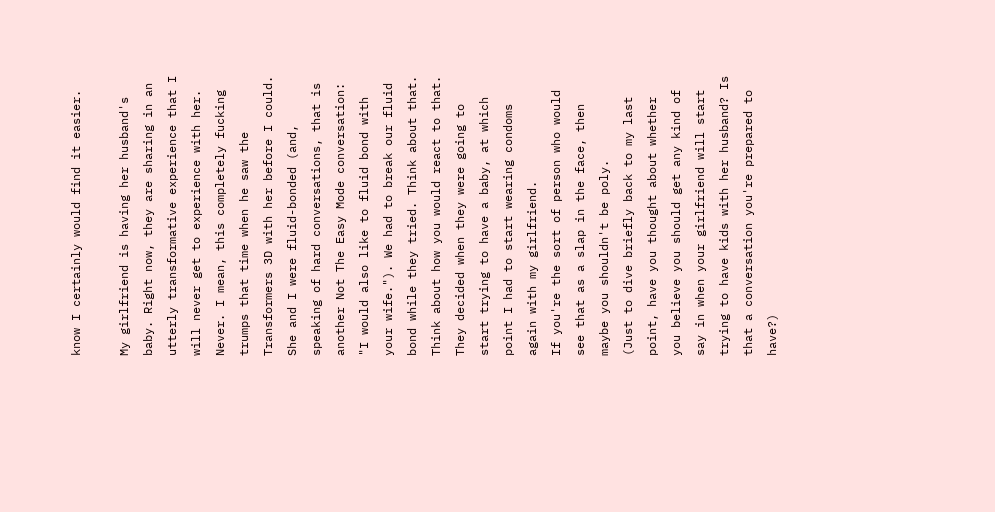know I certainly would find it easier.

My girlfriend is having her husband's baby. Right now, they are sharing in an utterly transformative experience that I will never get to experience with her. Never. I mean, this completely fucking trumps that time when he saw the Transformers 3D with her before I could.
She and I were fluid-bonded (and, speaking of hard conversations, that is another Not The Easy Mode conversation: "I would also like to fluid bond with your wife."). We had to break our fluid bond while they tried. Think about that. Think about how you would react to that. They decided when they were going to start trying to have a baby, at which point I had to start wearing condoms again with my girlfriend.
If you're the sort of person who would see that as a slap in the face, then maybe you shouldn't be poly.
(Just to dive briefly back to my last point, have you thought about whether you believe you should get any kind of say in when your girlfriend will start trying to have kids with her husband? Is that a conversation you're prepared to have?)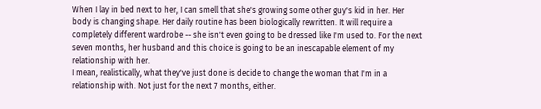When I lay in bed next to her, I can smell that she's growing some other guy's kid in her. Her body is changing shape. Her daily routine has been biologically rewritten. It will require a completely different wardrobe -- she isn't even going to be dressed like I'm used to. For the next seven months, her husband and this choice is going to be an inescapable element of my relationship with her.
I mean, realistically, what they've just done is decide to change the woman that I'm in a relationship with. Not just for the next 7 months, either.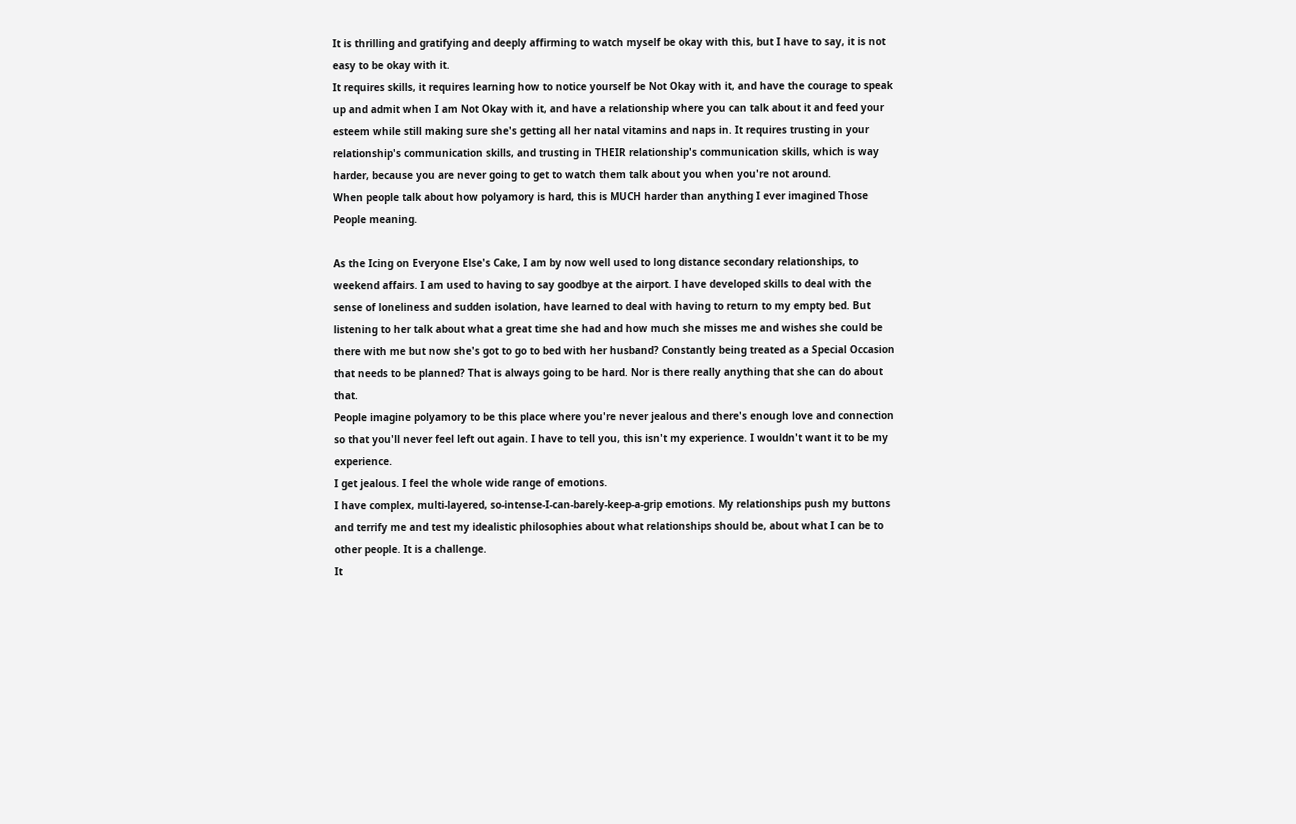It is thrilling and gratifying and deeply affirming to watch myself be okay with this, but I have to say, it is not easy to be okay with it.
It requires skills, it requires learning how to notice yourself be Not Okay with it, and have the courage to speak up and admit when I am Not Okay with it, and have a relationship where you can talk about it and feed your esteem while still making sure she's getting all her natal vitamins and naps in. It requires trusting in your relationship's communication skills, and trusting in THEIR relationship's communication skills, which is way harder, because you are never going to get to watch them talk about you when you're not around.
When people talk about how polyamory is hard, this is MUCH harder than anything I ever imagined Those People meaning.

As the Icing on Everyone Else's Cake, I am by now well used to long distance secondary relationships, to weekend affairs. I am used to having to say goodbye at the airport. I have developed skills to deal with the sense of loneliness and sudden isolation, have learned to deal with having to return to my empty bed. But listening to her talk about what a great time she had and how much she misses me and wishes she could be there with me but now she's got to go to bed with her husband? Constantly being treated as a Special Occasion that needs to be planned? That is always going to be hard. Nor is there really anything that she can do about that.
People imagine polyamory to be this place where you're never jealous and there's enough love and connection so that you'll never feel left out again. I have to tell you, this isn't my experience. I wouldn't want it to be my experience.
I get jealous. I feel the whole wide range of emotions.
I have complex, multi-layered, so-intense-I-can-barely-keep-a-grip emotions. My relationships push my buttons and terrify me and test my idealistic philosophies about what relationships should be, about what I can be to other people. It is a challenge.
It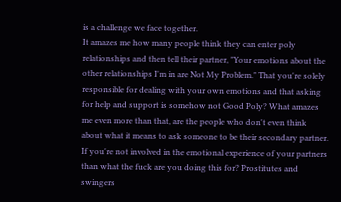is a challenge we face together.
It amazes me how many people think they can enter poly relationships and then tell their partner, "Your emotions about the other relationships I'm in are Not My Problem." That you're solely responsible for dealing with your own emotions and that asking for help and support is somehow not Good Poly? What amazes me even more than that, are the people who don't even think about what it means to ask someone to be their secondary partner.
If you're not involved in the emotional experience of your partners than what the fuck are you doing this for? Prostitutes and swingers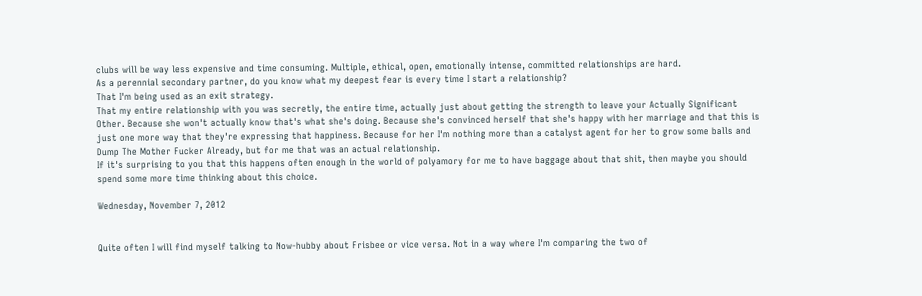clubs will be way less expensive and time consuming. Multiple, ethical, open, emotionally intense, committed relationships are hard.
As a perennial secondary partner, do you know what my deepest fear is every time I start a relationship?
That I'm being used as an exit strategy.
That my entire relationship with you was secretly, the entire time, actually just about getting the strength to leave your Actually Significant Other. Because she won't actually know that's what she's doing. Because she's convinced herself that she's happy with her marriage and that this is just one more way that they're expressing that happiness. Because for her I'm nothing more than a catalyst agent for her to grow some balls and Dump The Mother Fucker Already, but for me that was an actual relationship.
If it's surprising to you that this happens often enough in the world of polyamory for me to have baggage about that shit, then maybe you should spend some more time thinking about this choice.

Wednesday, November 7, 2012


Quite often I will find myself talking to Now-hubby about Frisbee or vice versa. Not in a way where I'm comparing the two of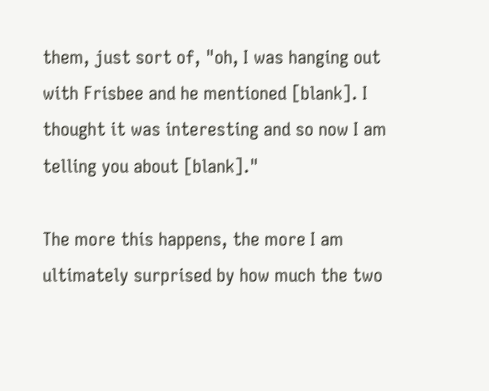them, just sort of, "oh, I was hanging out with Frisbee and he mentioned [blank]. I thought it was interesting and so now I am telling you about [blank]."

The more this happens, the more I am ultimately surprised by how much the two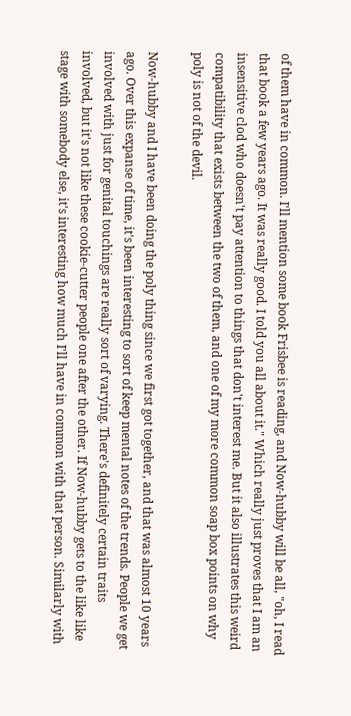of them have in common. I'll mention some book Frisbee is reading, and Now-hubby will be all, "oh, I read that book a few years ago. It was really good. I told you all about it." Which really just proves that I am an insensitive clod who doesn't pay attention to things that don't interest me. But it also illustrates this weird compatibility that exists between the two of them, and one of my more common soap box points on why poly is not of the devil.

Now-hubby and I have been doing the poly thing since we first got together, and that was almost 10 years ago. Over this expanse of time, it's been interesting to sort of keep mental notes of the trends. People we get involved with just for genital touchings are really sort of varying. There's definitely certain traits involved, but it's not like these cookie-cutter people one after the other. If Now-hubby gets to the like like stage with somebody else, it's interesting how much I'll have in common with that person. Similarly with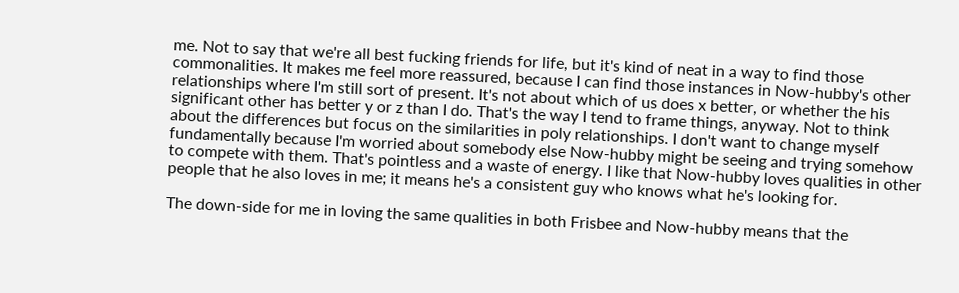me. Not to say that we're all best fucking friends for life, but it's kind of neat in a way to find those commonalities. It makes me feel more reassured, because I can find those instances in Now-hubby's other relationships where I'm still sort of present. It's not about which of us does x better, or whether the his significant other has better y or z than I do. That's the way I tend to frame things, anyway. Not to think about the differences but focus on the similarities in poly relationships. I don't want to change myself fundamentally because I'm worried about somebody else Now-hubby might be seeing and trying somehow to compete with them. That's pointless and a waste of energy. I like that Now-hubby loves qualities in other people that he also loves in me; it means he's a consistent guy who knows what he's looking for.

The down-side for me in loving the same qualities in both Frisbee and Now-hubby means that the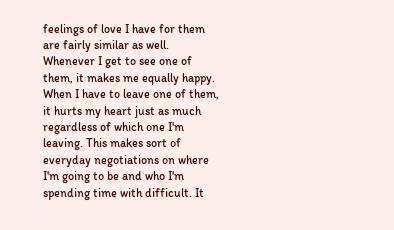feelings of love I have for them are fairly similar as well. Whenever I get to see one of them, it makes me equally happy. When I have to leave one of them, it hurts my heart just as much regardless of which one I'm leaving. This makes sort of everyday negotiations on where I'm going to be and who I'm spending time with difficult. It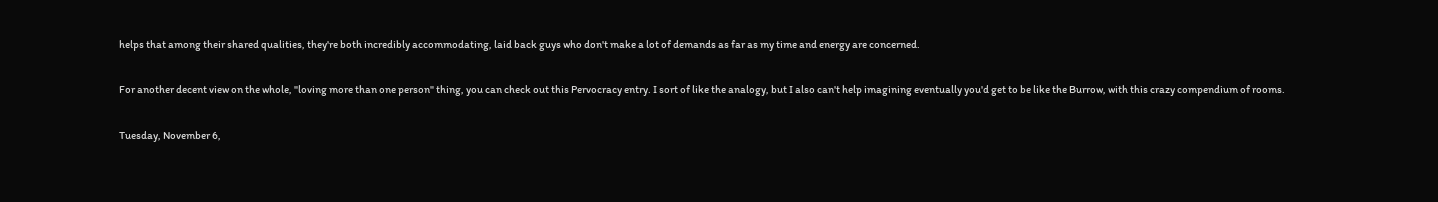helps that among their shared qualities, they're both incredibly accommodating, laid back guys who don't make a lot of demands as far as my time and energy are concerned.

For another decent view on the whole, "loving more than one person" thing, you can check out this Pervocracy entry. I sort of like the analogy, but I also can't help imagining eventually you'd get to be like the Burrow, with this crazy compendium of rooms.

Tuesday, November 6,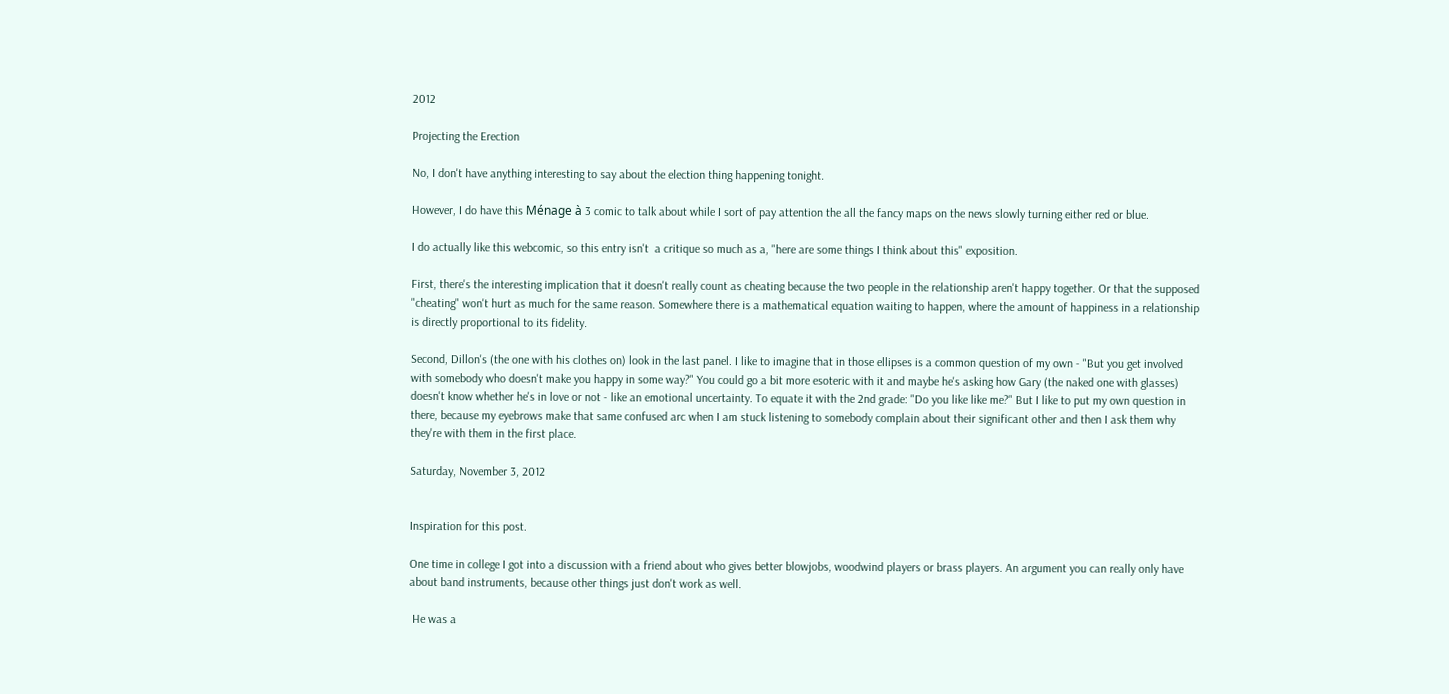2012

Projecting the Erection

No, I don't have anything interesting to say about the election thing happening tonight.

However, I do have this Ménage à 3 comic to talk about while I sort of pay attention the all the fancy maps on the news slowly turning either red or blue.

I do actually like this webcomic, so this entry isn't  a critique so much as a, "here are some things I think about this" exposition.

First, there's the interesting implication that it doesn't really count as cheating because the two people in the relationship aren't happy together. Or that the supposed "cheating" won't hurt as much for the same reason. Somewhere there is a mathematical equation waiting to happen, where the amount of happiness in a relationship is directly proportional to its fidelity.

Second, Dillon's (the one with his clothes on) look in the last panel. I like to imagine that in those ellipses is a common question of my own - "But you get involved with somebody who doesn't make you happy in some way?" You could go a bit more esoteric with it and maybe he's asking how Gary (the naked one with glasses) doesn't know whether he's in love or not - like an emotional uncertainty. To equate it with the 2nd grade: "Do you like like me?" But I like to put my own question in there, because my eyebrows make that same confused arc when I am stuck listening to somebody complain about their significant other and then I ask them why they're with them in the first place.

Saturday, November 3, 2012


Inspiration for this post.

One time in college I got into a discussion with a friend about who gives better blowjobs, woodwind players or brass players. An argument you can really only have about band instruments, because other things just don't work as well.

 He was a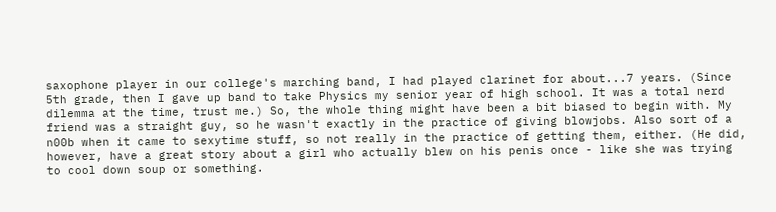saxophone player in our college's marching band, I had played clarinet for about...7 years. (Since 5th grade, then I gave up band to take Physics my senior year of high school. It was a total nerd dilemma at the time, trust me.) So, the whole thing might have been a bit biased to begin with. My friend was a straight guy, so he wasn't exactly in the practice of giving blowjobs. Also sort of a n00b when it came to sexytime stuff, so not really in the practice of getting them, either. (He did, however, have a great story about a girl who actually blew on his penis once - like she was trying to cool down soup or something.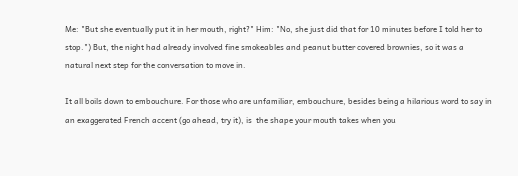Me: "But she eventually put it in her mouth, right?" Him: "No, she just did that for 10 minutes before I told her to stop.") But, the night had already involved fine smokeables and peanut butter covered brownies, so it was a natural next step for the conversation to move in.

It all boils down to embouchure. For those who are unfamiliar, embouchure, besides being a hilarious word to say in an exaggerated French accent (go ahead, try it), is  the shape your mouth takes when you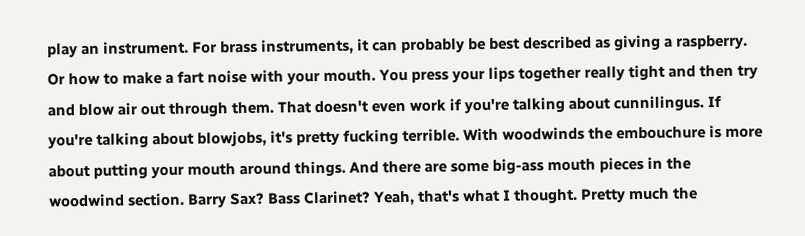play an instrument. For brass instruments, it can probably be best described as giving a raspberry. Or how to make a fart noise with your mouth. You press your lips together really tight and then try and blow air out through them. That doesn't even work if you're talking about cunnilingus. If you're talking about blowjobs, it's pretty fucking terrible. With woodwinds the embouchure is more about putting your mouth around things. And there are some big-ass mouth pieces in the woodwind section. Barry Sax? Bass Clarinet? Yeah, that's what I thought. Pretty much the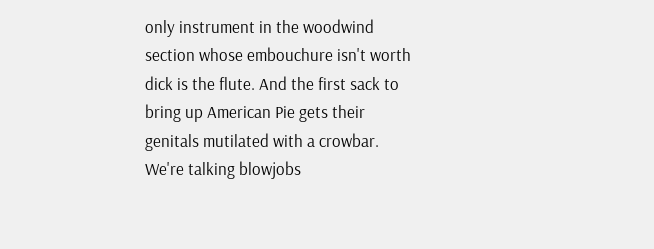only instrument in the woodwind section whose embouchure isn't worth dick is the flute. And the first sack to bring up American Pie gets their genitals mutilated with a crowbar. We're talking blowjobs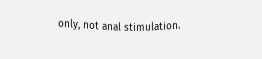only, not anal stimulation.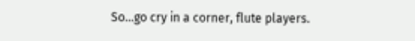So...go cry in a corner, flute players.